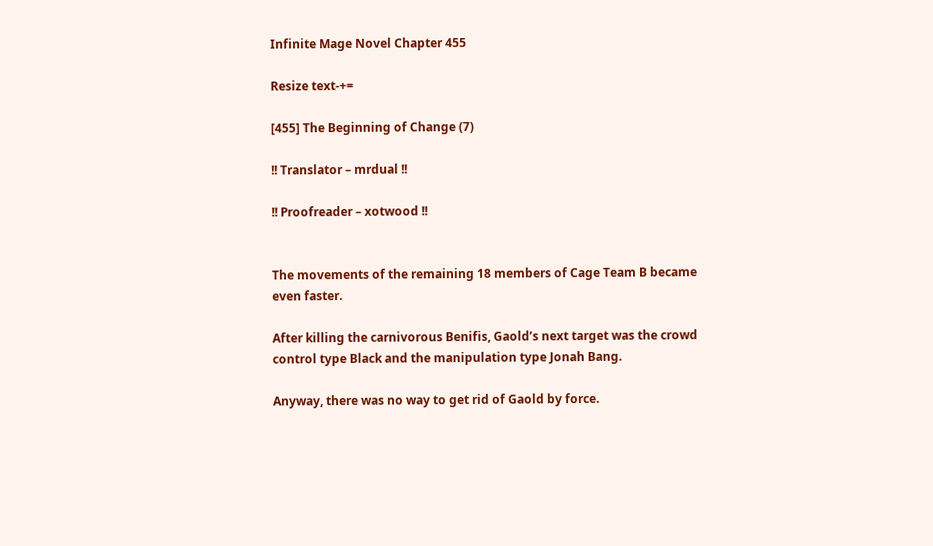Infinite Mage Novel Chapter 455

Resize text-+=

[455] The Beginning of Change (7)

!! Translator – mrdual !!

!! Proofreader – xotwood !!


The movements of the remaining 18 members of Cage Team B became even faster.

After killing the carnivorous Benifis, Gaold’s next target was the crowd control type Black and the manipulation type Jonah Bang.

Anyway, there was no way to get rid of Gaold by force.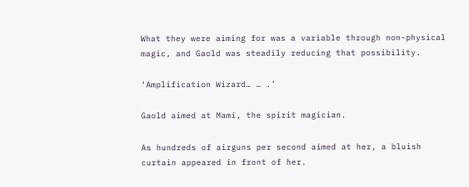What they were aiming for was a variable through non-physical magic, and Gaold was steadily reducing that possibility.

‘Amplification Wizard… … .’

Gaold aimed at Mami, the spirit magician.

As hundreds of airguns per second aimed at her, a bluish curtain appeared in front of her.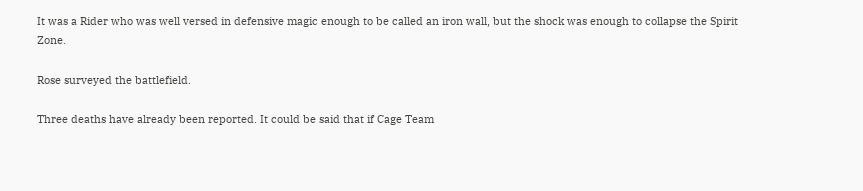It was a Rider who was well versed in defensive magic enough to be called an iron wall, but the shock was enough to collapse the Spirit Zone.

Rose surveyed the battlefield.

Three deaths have already been reported. It could be said that if Cage Team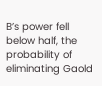B’s power fell below half, the probability of eliminating Gaold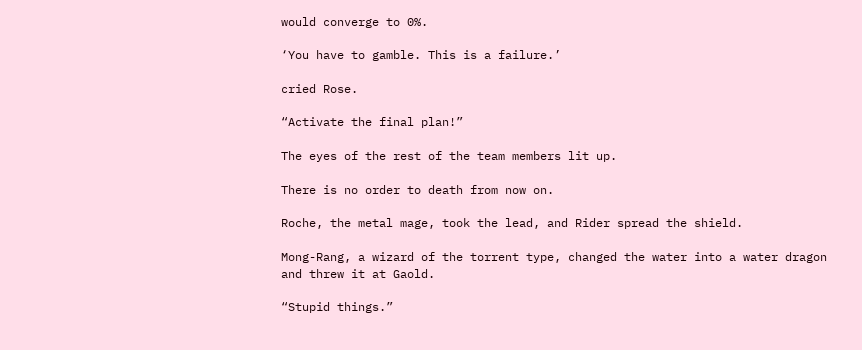would converge to 0%.

‘You have to gamble. This is a failure.’

cried Rose.

“Activate the final plan!”

The eyes of the rest of the team members lit up.

There is no order to death from now on.

Roche, the metal mage, took the lead, and Rider spread the shield.

Mong-Rang, a wizard of the torrent type, changed the water into a water dragon and threw it at Gaold.

“Stupid things.”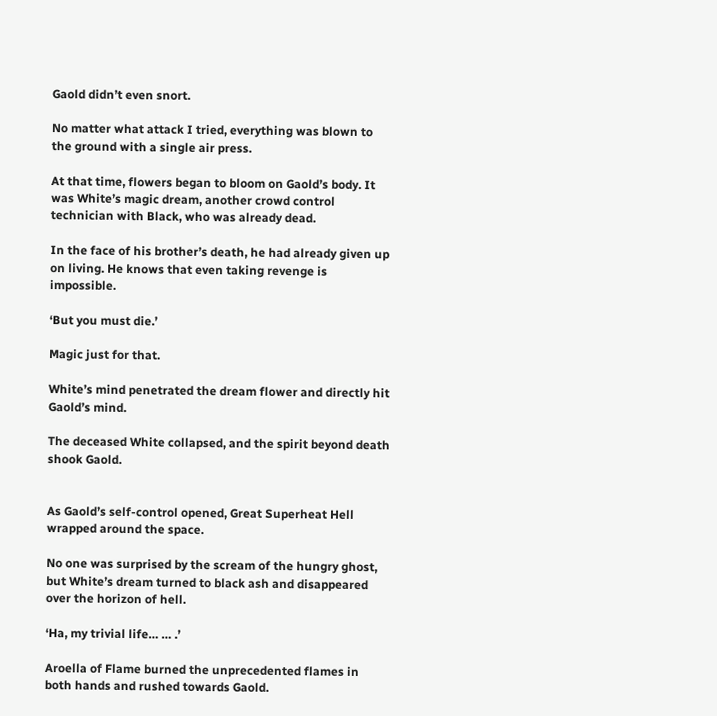Gaold didn’t even snort.

No matter what attack I tried, everything was blown to the ground with a single air press.

At that time, flowers began to bloom on Gaold’s body. It was White’s magic dream, another crowd control technician with Black, who was already dead.

In the face of his brother’s death, he had already given up on living. He knows that even taking revenge is impossible.

‘But you must die.’

Magic just for that.

White’s mind penetrated the dream flower and directly hit Gaold’s mind.

The deceased White collapsed, and the spirit beyond death shook Gaold.


As Gaold’s self-control opened, Great Superheat Hell wrapped around the space.

No one was surprised by the scream of the hungry ghost, but White’s dream turned to black ash and disappeared over the horizon of hell.

‘Ha, my trivial life… … .’

Aroella of Flame burned the unprecedented flames in both hands and rushed towards Gaold.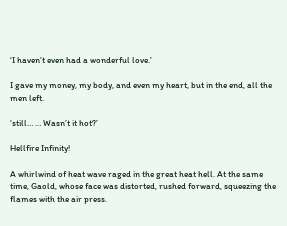‘I haven’t even had a wonderful love.’

I gave my money, my body, and even my heart, but in the end, all the men left.

‘still… … Wasn’t it hot?’

Hellfire Infinity!

A whirlwind of heat wave raged in the great heat hell. At the same time, Gaold, whose face was distorted, rushed forward, squeezing the flames with the air press.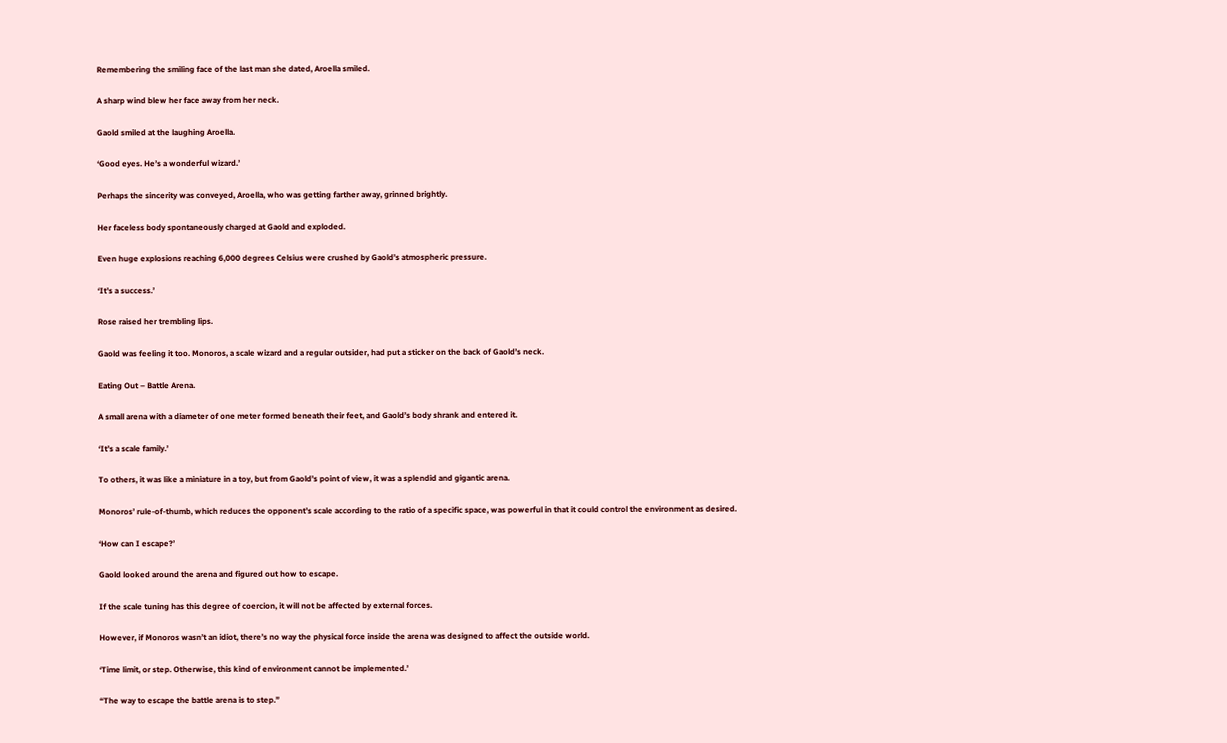Remembering the smiling face of the last man she dated, Aroella smiled.

A sharp wind blew her face away from her neck.

Gaold smiled at the laughing Aroella.

‘Good eyes. He’s a wonderful wizard.’

Perhaps the sincerity was conveyed, Aroella, who was getting farther away, grinned brightly.

Her faceless body spontaneously charged at Gaold and exploded.

Even huge explosions reaching 6,000 degrees Celsius were crushed by Gaold’s atmospheric pressure.

‘It’s a success.’

Rose raised her trembling lips.

Gaold was feeling it too. Monoros, a scale wizard and a regular outsider, had put a sticker on the back of Gaold’s neck.

Eating Out – Battle Arena.

A small arena with a diameter of one meter formed beneath their feet, and Gaold’s body shrank and entered it.

‘It’s a scale family.’

To others, it was like a miniature in a toy, but from Gaold’s point of view, it was a splendid and gigantic arena.

Monoros’ rule-of-thumb, which reduces the opponent’s scale according to the ratio of a specific space, was powerful in that it could control the environment as desired.

‘How can I escape?’

Gaold looked around the arena and figured out how to escape.

If the scale tuning has this degree of coercion, it will not be affected by external forces.

However, if Monoros wasn’t an idiot, there’s no way the physical force inside the arena was designed to affect the outside world.

‘Time limit, or step. Otherwise, this kind of environment cannot be implemented.’

“The way to escape the battle arena is to step.”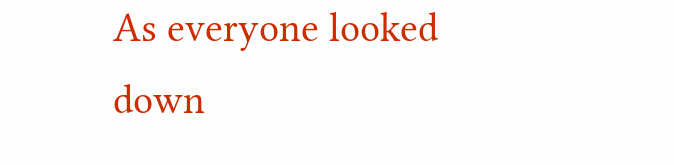As everyone looked down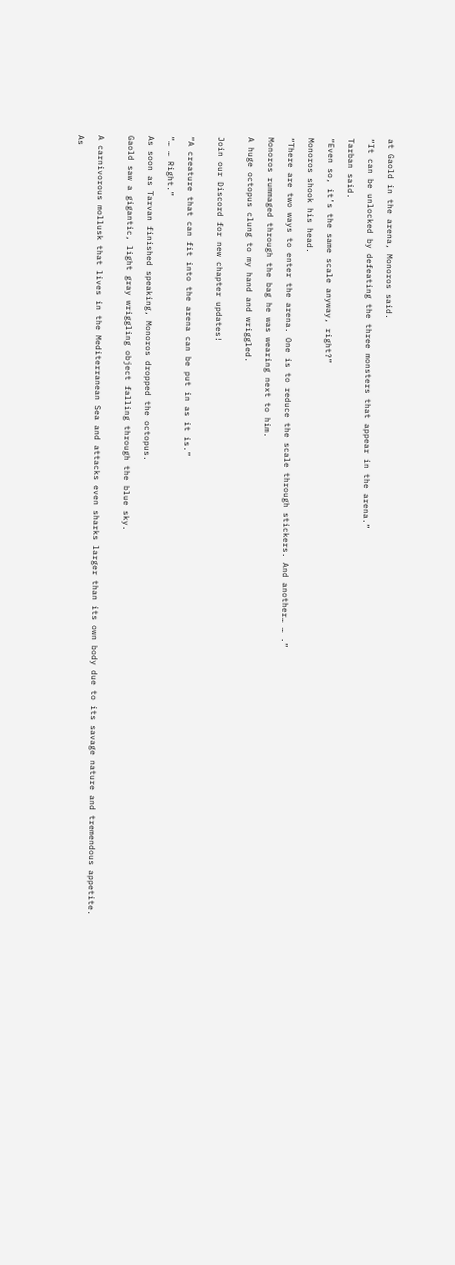at Gaold in the arena, Monoros said.

“It can be unlocked by defeating the three monsters that appear in the arena.”

Tarban said.

“Even so, it’s the same scale anyway, right?”

Monoros shook his head.

“There are two ways to enter the arena. One is to reduce the scale through stickers. And another… … .”

Monoros rummaged through the bag he was wearing next to him.

A huge octopus clung to my hand and wriggled.


Join our Discord for new chapter updates!


“A creature that can fit into the arena can be put in as it is.”

“… … Right.”

As soon as Tarvan finished speaking, Monoros dropped the octopus.

Gaold saw a gigantic, light gray wriggling object falling through the blue sky.


A carnivorous mollusk that lives in the Mediterranean Sea and attacks even sharks larger than its own body due to its savage nature and tremendous appetite.

As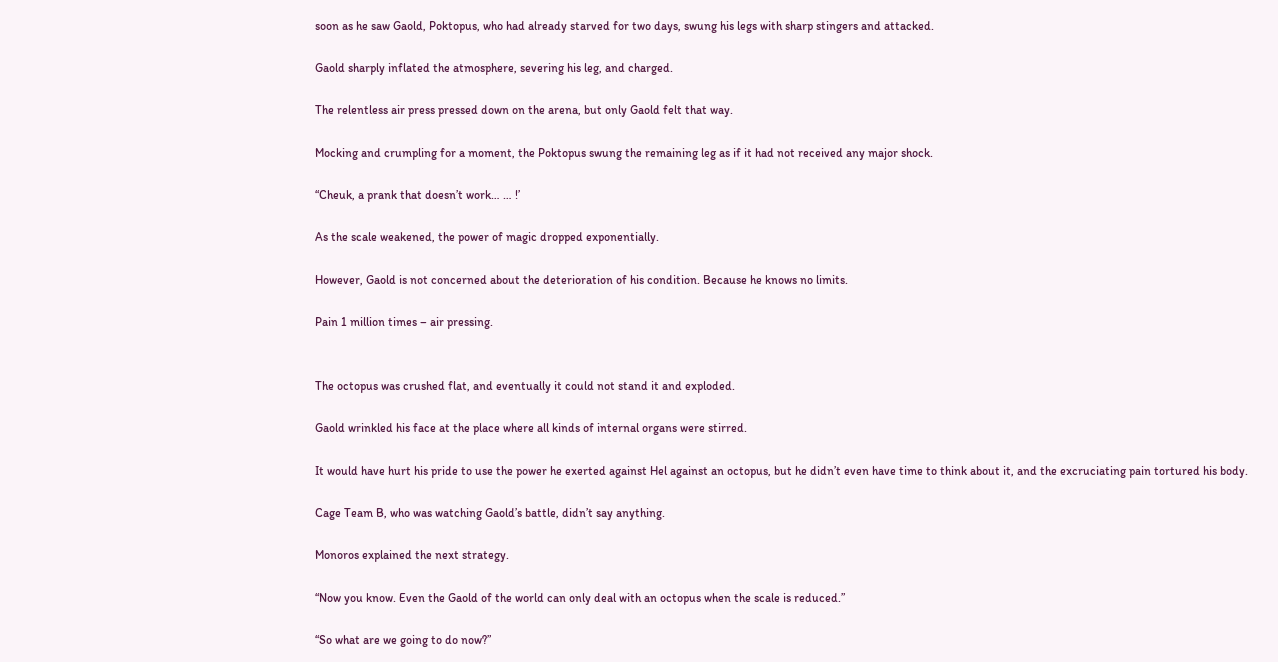soon as he saw Gaold, Poktopus, who had already starved for two days, swung his legs with sharp stingers and attacked.

Gaold sharply inflated the atmosphere, severing his leg, and charged.

The relentless air press pressed down on the arena, but only Gaold felt that way.

Mocking and crumpling for a moment, the Poktopus swung the remaining leg as if it had not received any major shock.

“Cheuk, a prank that doesn’t work… … !’

As the scale weakened, the power of magic dropped exponentially.

However, Gaold is not concerned about the deterioration of his condition. Because he knows no limits.

Pain 1 million times – air pressing.


The octopus was crushed flat, and eventually it could not stand it and exploded.

Gaold wrinkled his face at the place where all kinds of internal organs were stirred.

It would have hurt his pride to use the power he exerted against Hel against an octopus, but he didn’t even have time to think about it, and the excruciating pain tortured his body.

Cage Team B, who was watching Gaold’s battle, didn’t say anything.

Monoros explained the next strategy.

“Now you know. Even the Gaold of the world can only deal with an octopus when the scale is reduced.”

“So what are we going to do now?”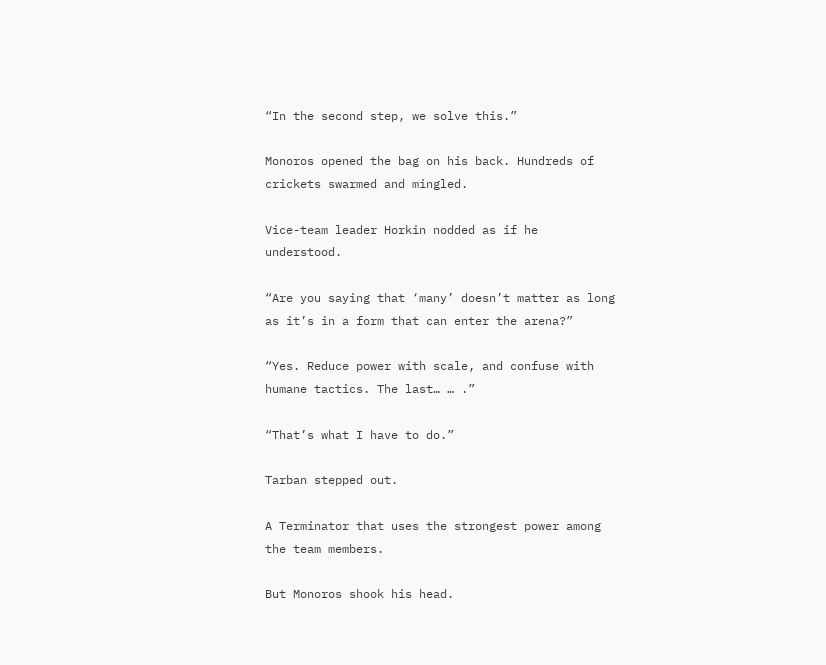“In the second step, we solve this.”

Monoros opened the bag on his back. Hundreds of crickets swarmed and mingled.

Vice-team leader Horkin nodded as if he understood.

“Are you saying that ‘many’ doesn’t matter as long as it’s in a form that can enter the arena?”

“Yes. Reduce power with scale, and confuse with humane tactics. The last… … .”

“That’s what I have to do.”

Tarban stepped out.

A Terminator that uses the strongest power among the team members.

But Monoros shook his head.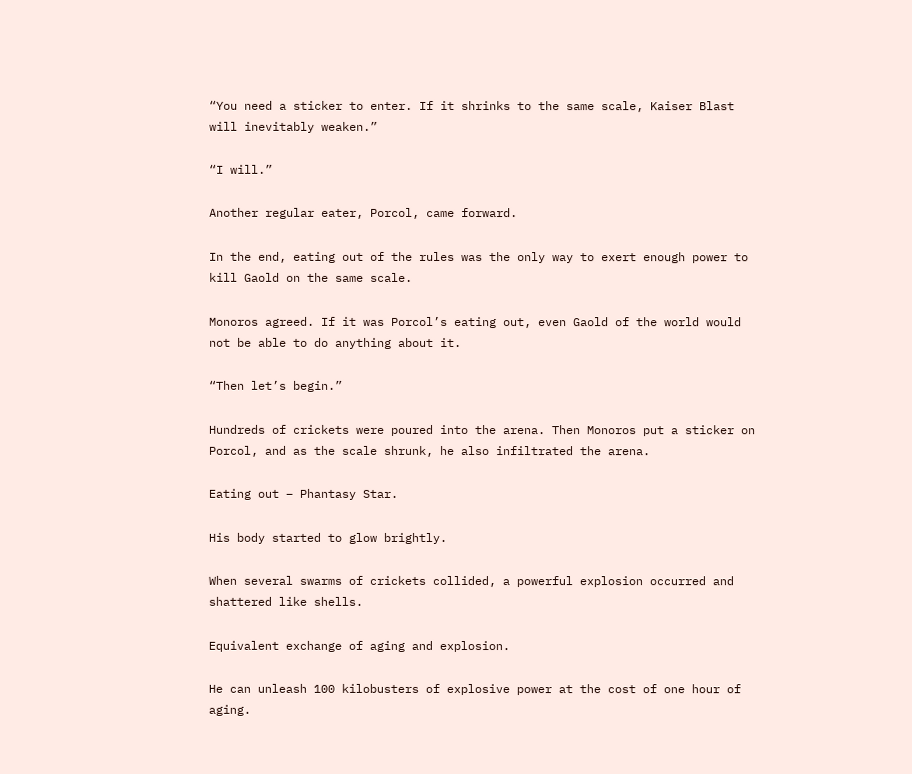“You need a sticker to enter. If it shrinks to the same scale, Kaiser Blast will inevitably weaken.”

“I will.”

Another regular eater, Porcol, came forward.

In the end, eating out of the rules was the only way to exert enough power to kill Gaold on the same scale.

Monoros agreed. If it was Porcol’s eating out, even Gaold of the world would not be able to do anything about it.

“Then let’s begin.”

Hundreds of crickets were poured into the arena. Then Monoros put a sticker on Porcol, and as the scale shrunk, he also infiltrated the arena.

Eating out – Phantasy Star.

His body started to glow brightly.

When several swarms of crickets collided, a powerful explosion occurred and shattered like shells.

Equivalent exchange of aging and explosion.

He can unleash 100 kilobusters of explosive power at the cost of one hour of aging.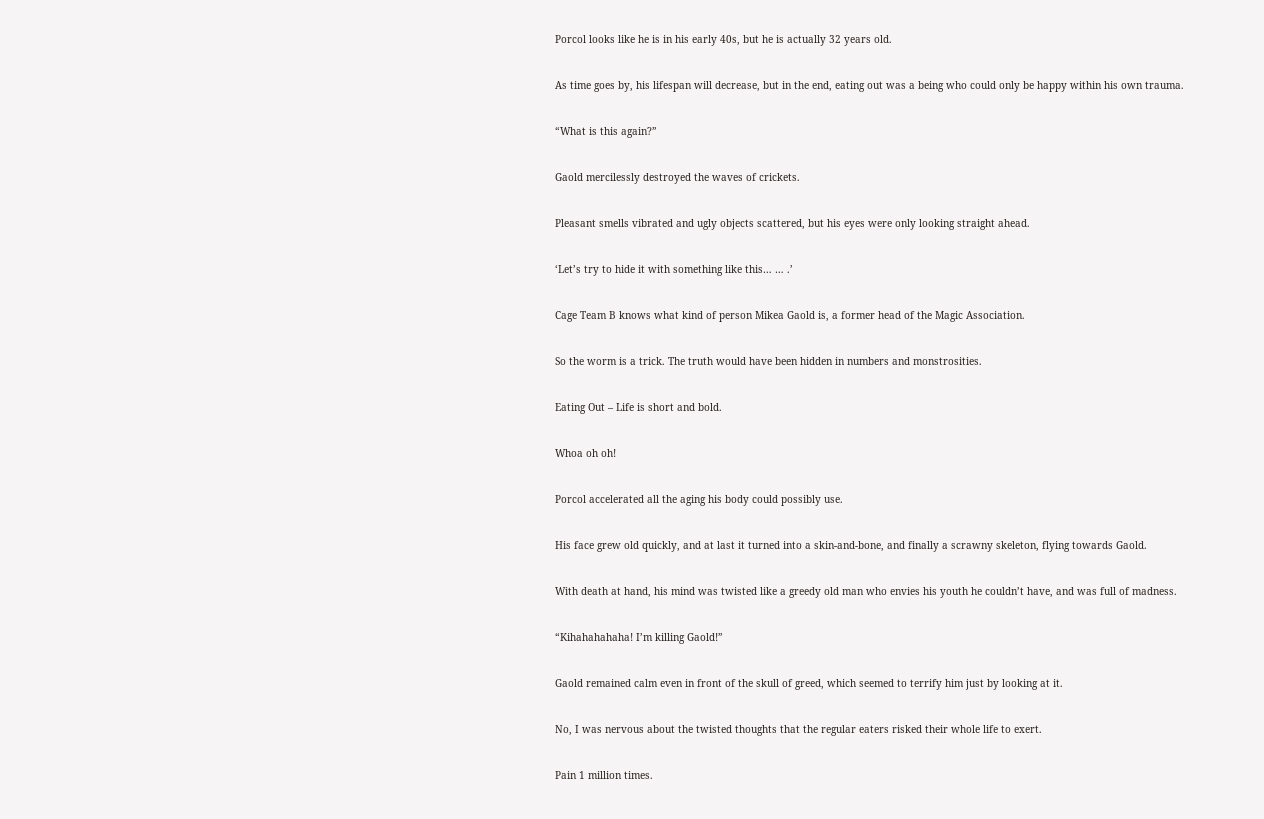Porcol looks like he is in his early 40s, but he is actually 32 years old.

As time goes by, his lifespan will decrease, but in the end, eating out was a being who could only be happy within his own trauma.

“What is this again?”

Gaold mercilessly destroyed the waves of crickets.

Pleasant smells vibrated and ugly objects scattered, but his eyes were only looking straight ahead.

‘Let’s try to hide it with something like this… … .’

Cage Team B knows what kind of person Mikea Gaold is, a former head of the Magic Association.

So the worm is a trick. The truth would have been hidden in numbers and monstrosities.

Eating Out – Life is short and bold.

Whoa oh oh!

Porcol accelerated all the aging his body could possibly use.

His face grew old quickly, and at last it turned into a skin-and-bone, and finally a scrawny skeleton, flying towards Gaold.

With death at hand, his mind was twisted like a greedy old man who envies his youth he couldn’t have, and was full of madness.

“Kihahahahaha! I’m killing Gaold!”

Gaold remained calm even in front of the skull of greed, which seemed to terrify him just by looking at it.

No, I was nervous about the twisted thoughts that the regular eaters risked their whole life to exert.

Pain 1 million times.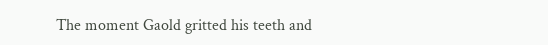The moment Gaold gritted his teeth and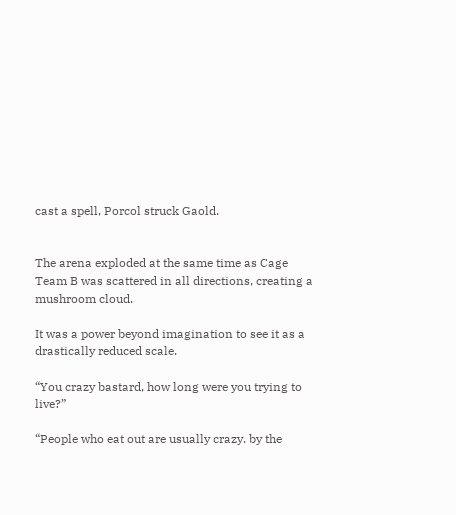cast a spell, Porcol struck Gaold.


The arena exploded at the same time as Cage Team B was scattered in all directions, creating a mushroom cloud.

It was a power beyond imagination to see it as a drastically reduced scale.

“You crazy bastard, how long were you trying to live?”

“People who eat out are usually crazy. by the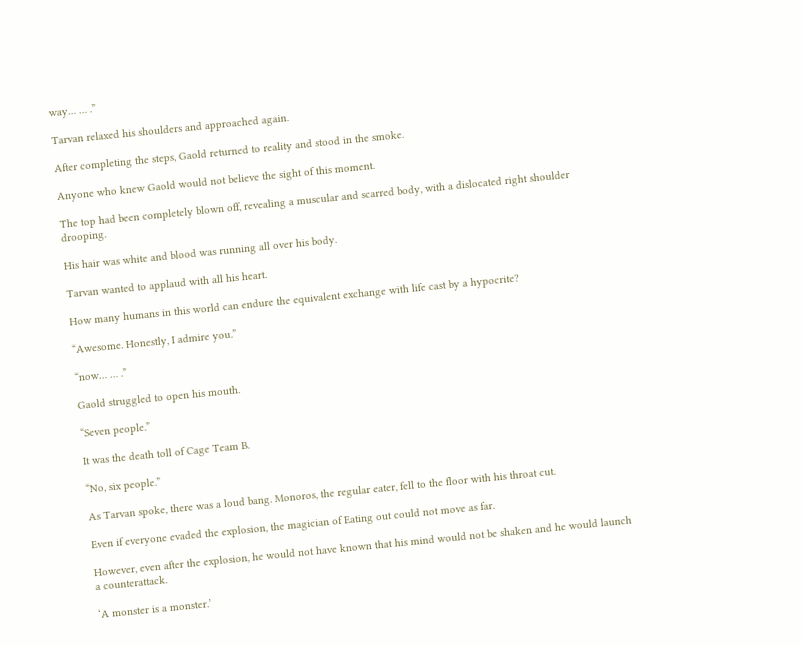way… … .”

Tarvan relaxed his shoulders and approached again.

After completing the steps, Gaold returned to reality and stood in the smoke.

Anyone who knew Gaold would not believe the sight of this moment.

The top had been completely blown off, revealing a muscular and scarred body, with a dislocated right shoulder drooping.

His hair was white and blood was running all over his body.

Tarvan wanted to applaud with all his heart.

How many humans in this world can endure the equivalent exchange with life cast by a hypocrite?

“Awesome. Honestly, I admire you.”

“now… … .”

Gaold struggled to open his mouth.

“Seven people.”

It was the death toll of Cage Team B.

“No, six people.”

As Tarvan spoke, there was a loud bang. Monoros, the regular eater, fell to the floor with his throat cut.

Even if everyone evaded the explosion, the magician of Eating out could not move as far.

However, even after the explosion, he would not have known that his mind would not be shaken and he would launch a counterattack.

‘A monster is a monster.’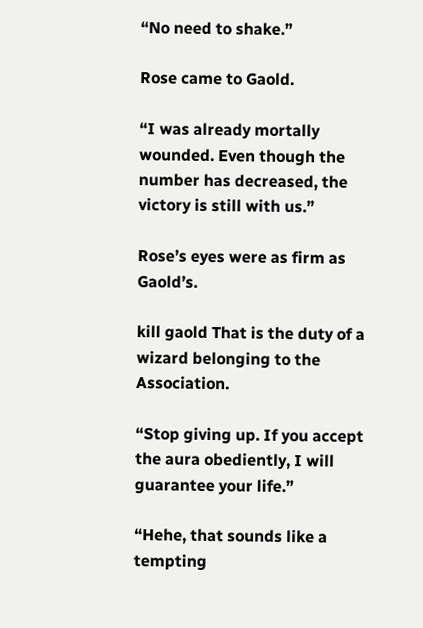“No need to shake.”

Rose came to Gaold.

“I was already mortally wounded. Even though the number has decreased, the victory is still with us.”

Rose’s eyes were as firm as Gaold’s.

kill gaold That is the duty of a wizard belonging to the Association.

“Stop giving up. If you accept the aura obediently, I will guarantee your life.”

“Hehe, that sounds like a tempting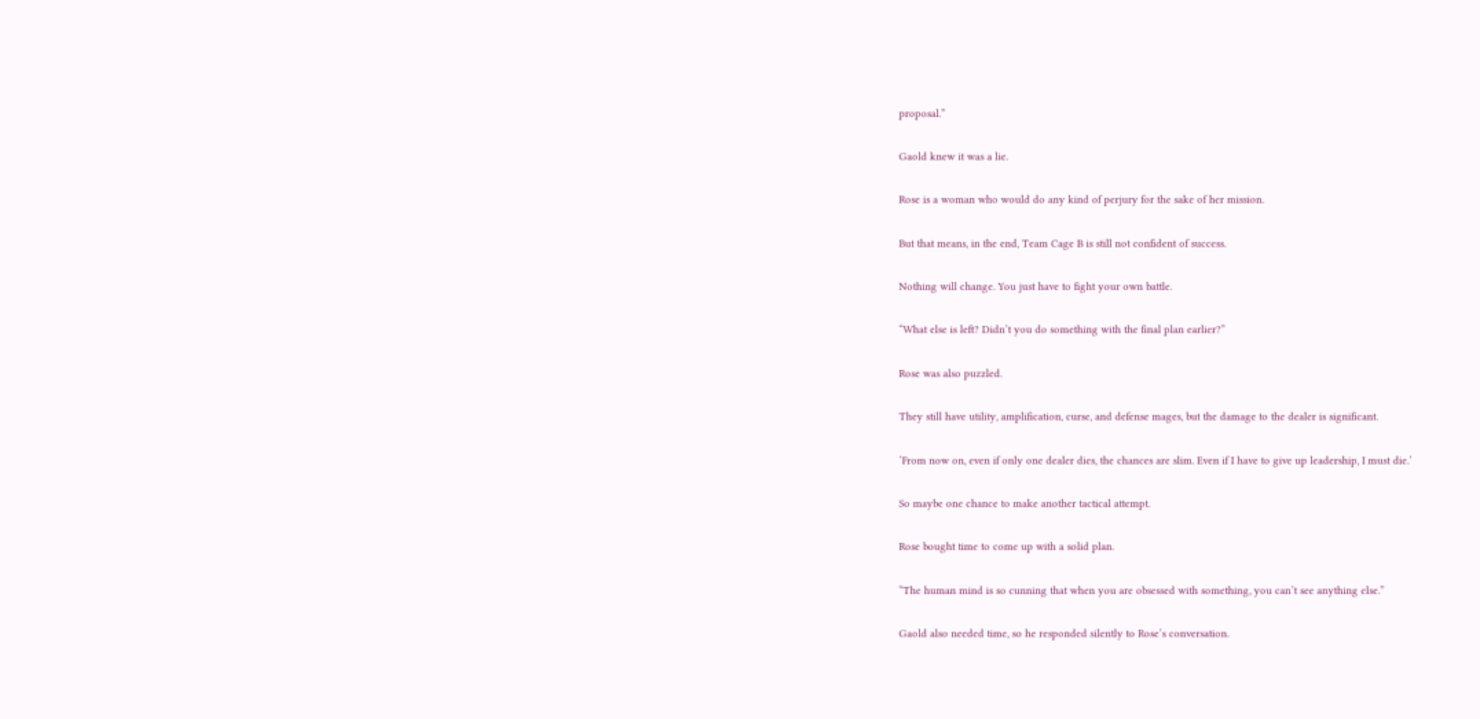proposal.”

Gaold knew it was a lie.

Rose is a woman who would do any kind of perjury for the sake of her mission.

But that means, in the end, Team Cage B is still not confident of success.

Nothing will change. You just have to fight your own battle.

“What else is left? Didn’t you do something with the final plan earlier?”

Rose was also puzzled.

They still have utility, amplification, curse, and defense mages, but the damage to the dealer is significant.

‘From now on, even if only one dealer dies, the chances are slim. Even if I have to give up leadership, I must die.’

So maybe one chance to make another tactical attempt.

Rose bought time to come up with a solid plan.

“The human mind is so cunning that when you are obsessed with something, you can’t see anything else.”

Gaold also needed time, so he responded silently to Rose’s conversation.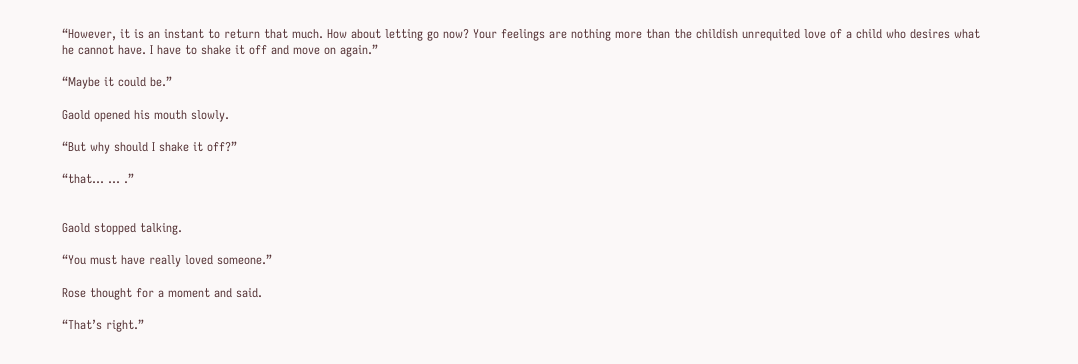“However, it is an instant to return that much. How about letting go now? Your feelings are nothing more than the childish unrequited love of a child who desires what he cannot have. I have to shake it off and move on again.”

“Maybe it could be.”

Gaold opened his mouth slowly.

“But why should I shake it off?”

“that… … .”


Gaold stopped talking.

“You must have really loved someone.”

Rose thought for a moment and said.

“That’s right.”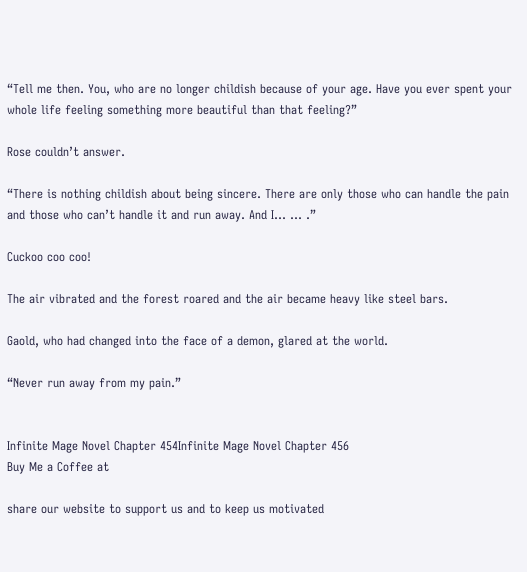“Tell me then. You, who are no longer childish because of your age. Have you ever spent your whole life feeling something more beautiful than that feeling?”

Rose couldn’t answer.

“There is nothing childish about being sincere. There are only those who can handle the pain and those who can’t handle it and run away. And I… … .”

Cuckoo coo coo!

The air vibrated and the forest roared and the air became heavy like steel bars.

Gaold, who had changed into the face of a demon, glared at the world.

“Never run away from my pain.”


Infinite Mage Novel Chapter 454Infinite Mage Novel Chapter 456
Buy Me a Coffee at

share our website to support us and to keep us motivated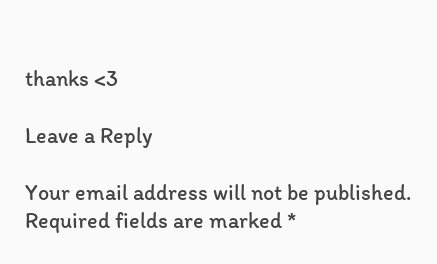thanks <3

Leave a Reply

Your email address will not be published. Required fields are marked *